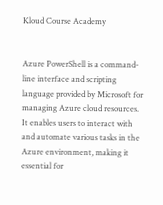Kloud Course Academy


Azure PowerShell is a command-line interface and scripting language provided by Microsoft for managing Azure cloud resources. It enables users to interact with and automate various tasks in the Azure environment, making it essential for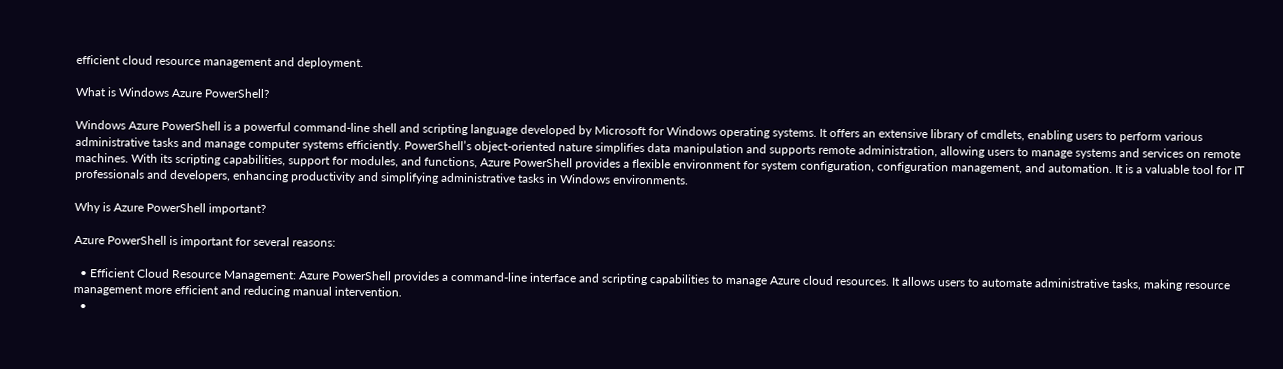efficient cloud resource management and deployment.

What is Windows Azure PowerShell?

Windows Azure PowerShell is a powerful command-line shell and scripting language developed by Microsoft for Windows operating systems. It offers an extensive library of cmdlets, enabling users to perform various administrative tasks and manage computer systems efficiently. PowerShell’s object-oriented nature simplifies data manipulation and supports remote administration, allowing users to manage systems and services on remote machines. With its scripting capabilities, support for modules, and functions, Azure PowerShell provides a flexible environment for system configuration, configuration management, and automation. It is a valuable tool for IT professionals and developers, enhancing productivity and simplifying administrative tasks in Windows environments.

Why is Azure PowerShell important?

Azure PowerShell is important for several reasons:

  • Efficient Cloud Resource Management: Azure PowerShell provides a command-line interface and scripting capabilities to manage Azure cloud resources. It allows users to automate administrative tasks, making resource management more efficient and reducing manual intervention.
  •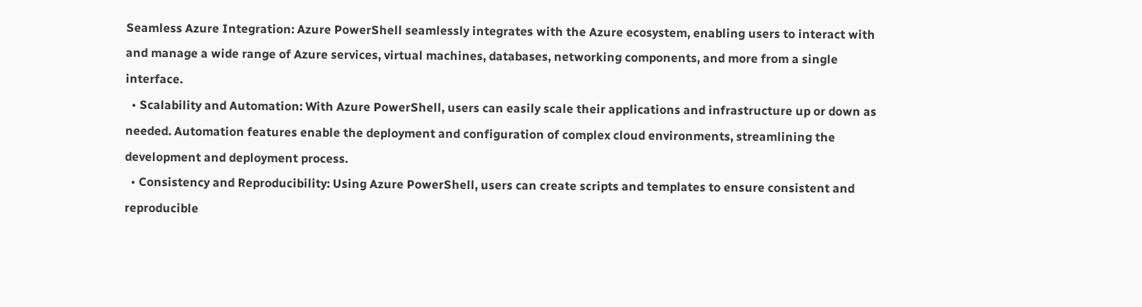Seamless Azure Integration: Azure PowerShell seamlessly integrates with the Azure ecosystem, enabling users to interact with and manage a wide range of Azure services, virtual machines, databases, networking components, and more from a single interface.
  • Scalability and Automation: With Azure PowerShell, users can easily scale their applications and infrastructure up or down as needed. Automation features enable the deployment and configuration of complex cloud environments, streamlining the development and deployment process.
  • Consistency and Reproducibility: Using Azure PowerShell, users can create scripts and templates to ensure consistent and reproducible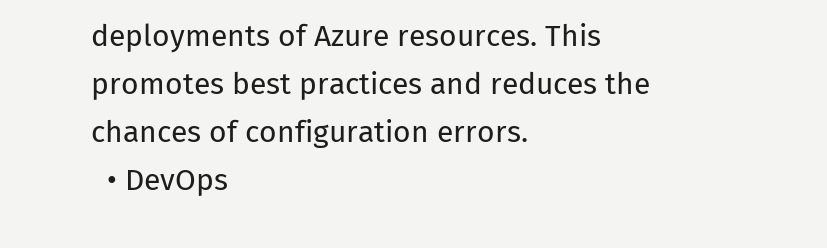deployments of Azure resources. This promotes best practices and reduces the chances of configuration errors.
  • DevOps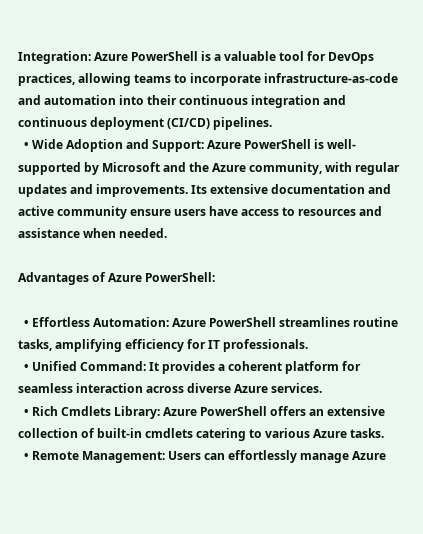Integration: Azure PowerShell is a valuable tool for DevOps practices, allowing teams to incorporate infrastructure-as-code and automation into their continuous integration and continuous deployment (CI/CD) pipelines.
  • Wide Adoption and Support: Azure PowerShell is well-supported by Microsoft and the Azure community, with regular updates and improvements. Its extensive documentation and active community ensure users have access to resources and assistance when needed.

Advantages of Azure PowerShell:

  • Effortless Automation: Azure PowerShell streamlines routine tasks, amplifying efficiency for IT professionals.
  • Unified Command: It provides a coherent platform for seamless interaction across diverse Azure services.
  • Rich Cmdlets Library: Azure PowerShell offers an extensive collection of built-in cmdlets catering to various Azure tasks.
  • Remote Management: Users can effortlessly manage Azure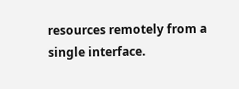resources remotely from a single interface.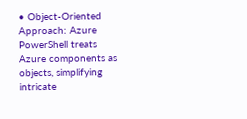• Object-Oriented Approach: Azure PowerShell treats Azure components as objects, simplifying intricate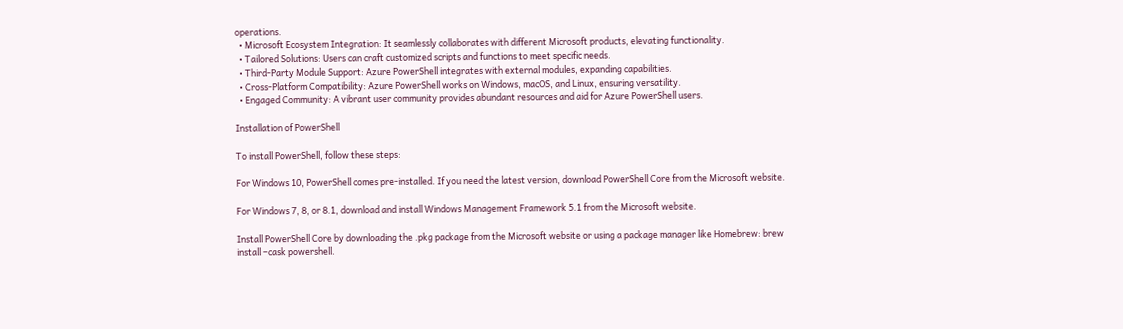operations.
  • Microsoft Ecosystem Integration: It seamlessly collaborates with different Microsoft products, elevating functionality.
  • Tailored Solutions: Users can craft customized scripts and functions to meet specific needs.
  • Third-Party Module Support: Azure PowerShell integrates with external modules, expanding capabilities.
  • Cross-Platform Compatibility: Azure PowerShell works on Windows, macOS, and Linux, ensuring versatility.
  • Engaged Community: A vibrant user community provides abundant resources and aid for Azure PowerShell users.

Installation of PowerShell

To install PowerShell, follow these steps:

For Windows 10, PowerShell comes pre-installed. If you need the latest version, download PowerShell Core from the Microsoft website.

For Windows 7, 8, or 8.1, download and install Windows Management Framework 5.1 from the Microsoft website.

Install PowerShell Core by downloading the .pkg package from the Microsoft website or using a package manager like Homebrew: brew install –cask powershell.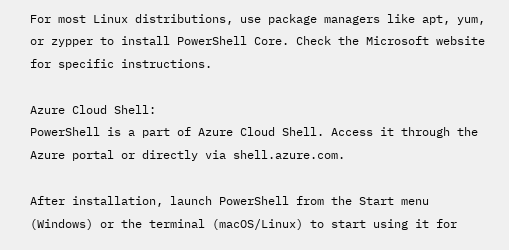For most Linux distributions, use package managers like apt, yum, or zypper to install PowerShell Core. Check the Microsoft website for specific instructions.

Azure Cloud Shell:
PowerShell is a part of Azure Cloud Shell. Access it through the Azure portal or directly via shell.azure.com.

After installation, launch PowerShell from the Start menu (Windows) or the terminal (macOS/Linux) to start using it for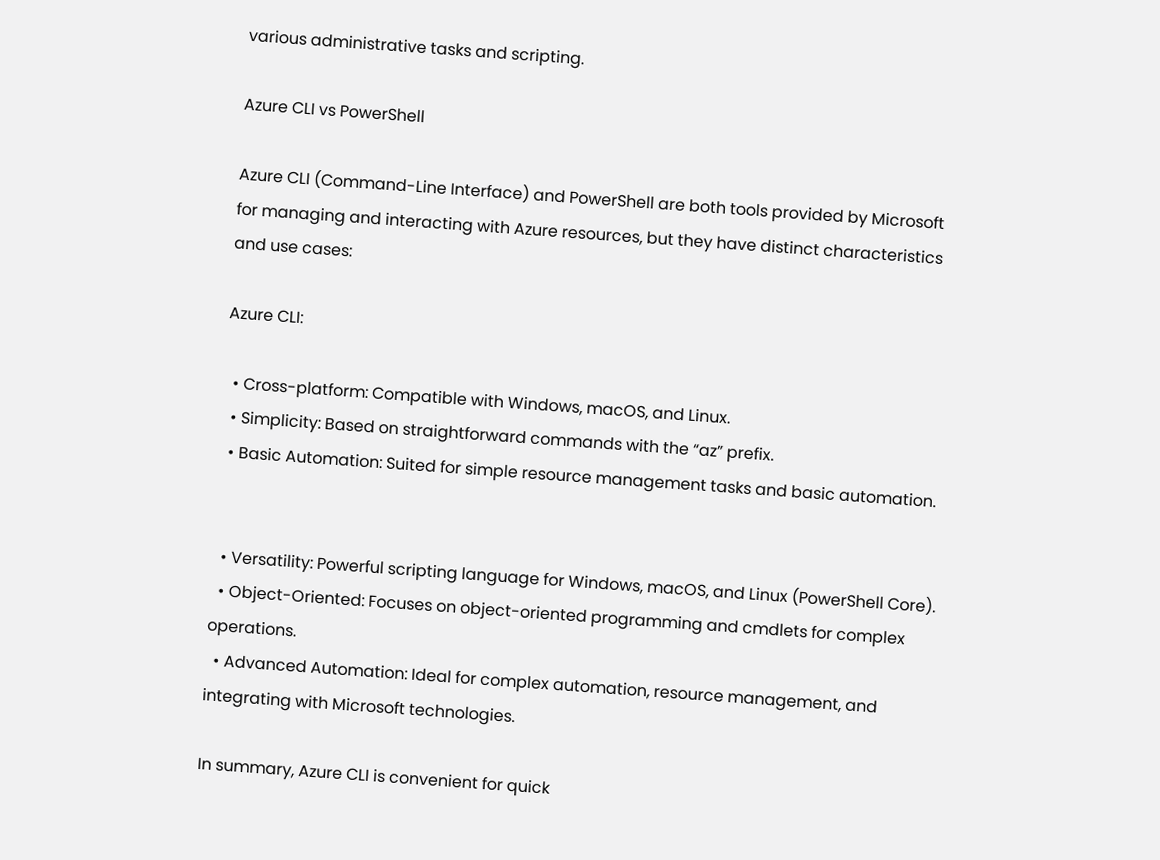various administrative tasks and scripting.

Azure CLI vs PowerShell

Azure CLI (Command-Line Interface) and PowerShell are both tools provided by Microsoft for managing and interacting with Azure resources, but they have distinct characteristics and use cases:

Azure CLI:

  • Cross-platform: Compatible with Windows, macOS, and Linux.
  • Simplicity: Based on straightforward commands with the “az” prefix.
  • Basic Automation: Suited for simple resource management tasks and basic automation.


  • Versatility: Powerful scripting language for Windows, macOS, and Linux (PowerShell Core).
  • Object-Oriented: Focuses on object-oriented programming and cmdlets for complex operations.
  • Advanced Automation: Ideal for complex automation, resource management, and integrating with Microsoft technologies.

In summary, Azure CLI is convenient for quick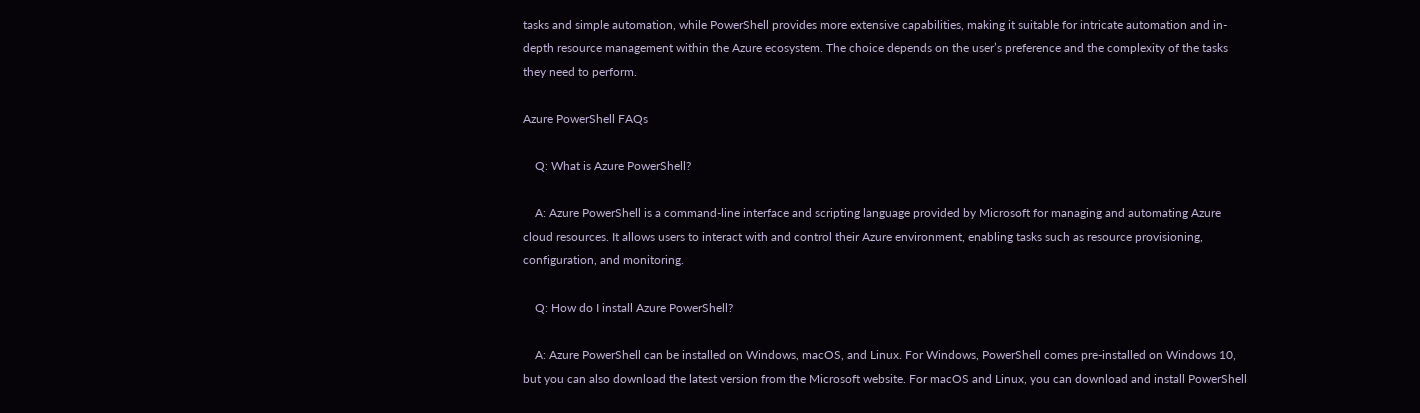tasks and simple automation, while PowerShell provides more extensive capabilities, making it suitable for intricate automation and in-depth resource management within the Azure ecosystem. The choice depends on the user’s preference and the complexity of the tasks they need to perform.

Azure PowerShell FAQs

    Q: What is Azure PowerShell?

    A: Azure PowerShell is a command-line interface and scripting language provided by Microsoft for managing and automating Azure cloud resources. It allows users to interact with and control their Azure environment, enabling tasks such as resource provisioning, configuration, and monitoring.

    Q: How do I install Azure PowerShell?

    A: Azure PowerShell can be installed on Windows, macOS, and Linux. For Windows, PowerShell comes pre-installed on Windows 10, but you can also download the latest version from the Microsoft website. For macOS and Linux, you can download and install PowerShell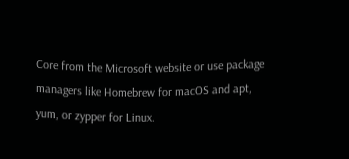Core from the Microsoft website or use package managers like Homebrew for macOS and apt, yum, or zypper for Linux.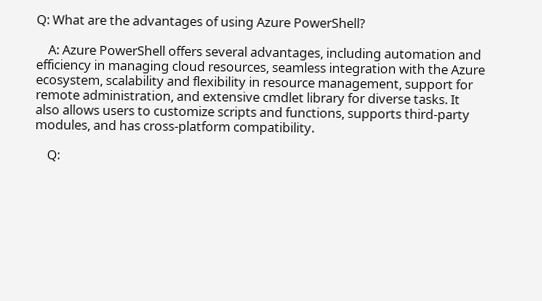Q: What are the advantages of using Azure PowerShell?

    A: Azure PowerShell offers several advantages, including automation and efficiency in managing cloud resources, seamless integration with the Azure ecosystem, scalability and flexibility in resource management, support for remote administration, and extensive cmdlet library for diverse tasks. It also allows users to customize scripts and functions, supports third-party modules, and has cross-platform compatibility.

    Q: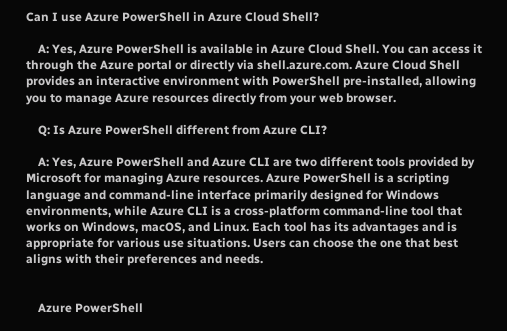Can I use Azure PowerShell in Azure Cloud Shell?

    A: Yes, Azure PowerShell is available in Azure Cloud Shell. You can access it through the Azure portal or directly via shell.azure.com. Azure Cloud Shell provides an interactive environment with PowerShell pre-installed, allowing you to manage Azure resources directly from your web browser.

    Q: Is Azure PowerShell different from Azure CLI?

    A: Yes, Azure PowerShell and Azure CLI are two different tools provided by Microsoft for managing Azure resources. Azure PowerShell is a scripting language and command-line interface primarily designed for Windows environments, while Azure CLI is a cross-platform command-line tool that works on Windows, macOS, and Linux. Each tool has its advantages and is appropriate for various use situations. Users can choose the one that best aligns with their preferences and needs.


    Azure PowerShell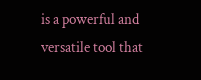is a powerful and versatile tool that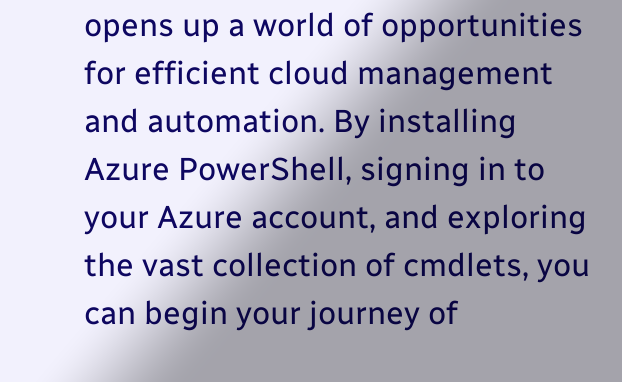opens up a world of opportunities for efficient cloud management and automation. By installing Azure PowerShell, signing in to your Azure account, and exploring the vast collection of cmdlets, you can begin your journey of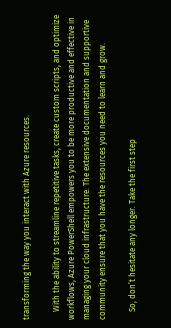transforming the way you interact with Azure resources.

    With the ability to streamline repetitive tasks, create custom scripts, and optimize workflows, Azure PowerShell empowers you to be more productive and effective in managing your cloud infrastructure. The extensive documentation and supportive community ensure that you have the resources you need to learn and grow.

    So, don’t hesitate any longer. Take the first step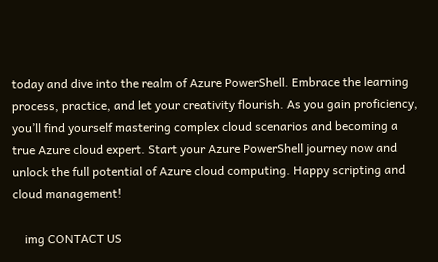today and dive into the realm of Azure PowerShell. Embrace the learning process, practice, and let your creativity flourish. As you gain proficiency, you’ll find yourself mastering complex cloud scenarios and becoming a true Azure cloud expert. Start your Azure PowerShell journey now and unlock the full potential of Azure cloud computing. Happy scripting and cloud management!

    img CONTACT US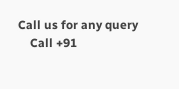Call us for any query
    Call +91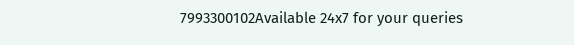7993300102Available 24x7 for your queries